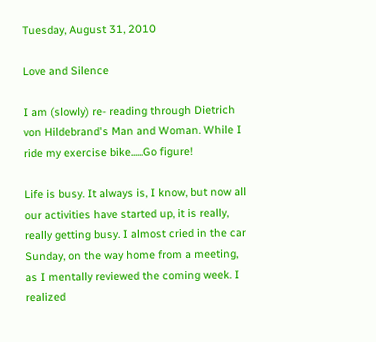Tuesday, August 31, 2010

Love and Silence

I am (slowly) re- reading through Dietrich von Hildebrand's Man and Woman. While I ride my exercise bike......Go figure!

Life is busy. It always is, I know, but now all our activities have started up, it is really, really getting busy. I almost cried in the car Sunday, on the way home from a meeting, as I mentally reviewed the coming week. I realized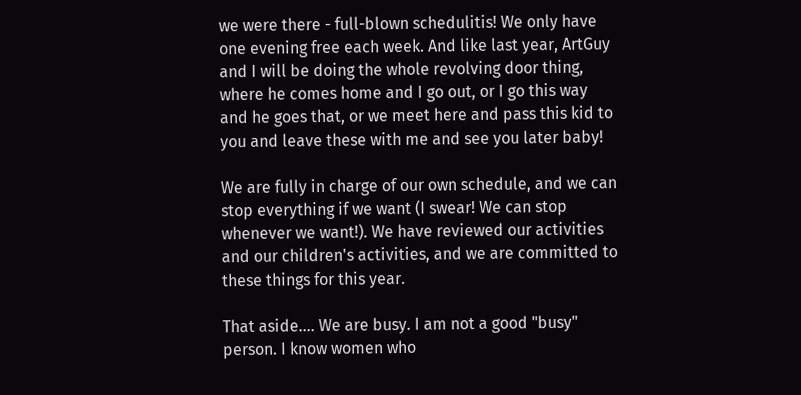we were there - full-blown schedulitis! We only have one evening free each week. And like last year, ArtGuy and I will be doing the whole revolving door thing, where he comes home and I go out, or I go this way and he goes that, or we meet here and pass this kid to you and leave these with me and see you later baby!

We are fully in charge of our own schedule, and we can stop everything if we want (I swear! We can stop whenever we want!). We have reviewed our activities and our children's activities, and we are committed to these things for this year.

That aside.... We are busy. I am not a good "busy" person. I know women who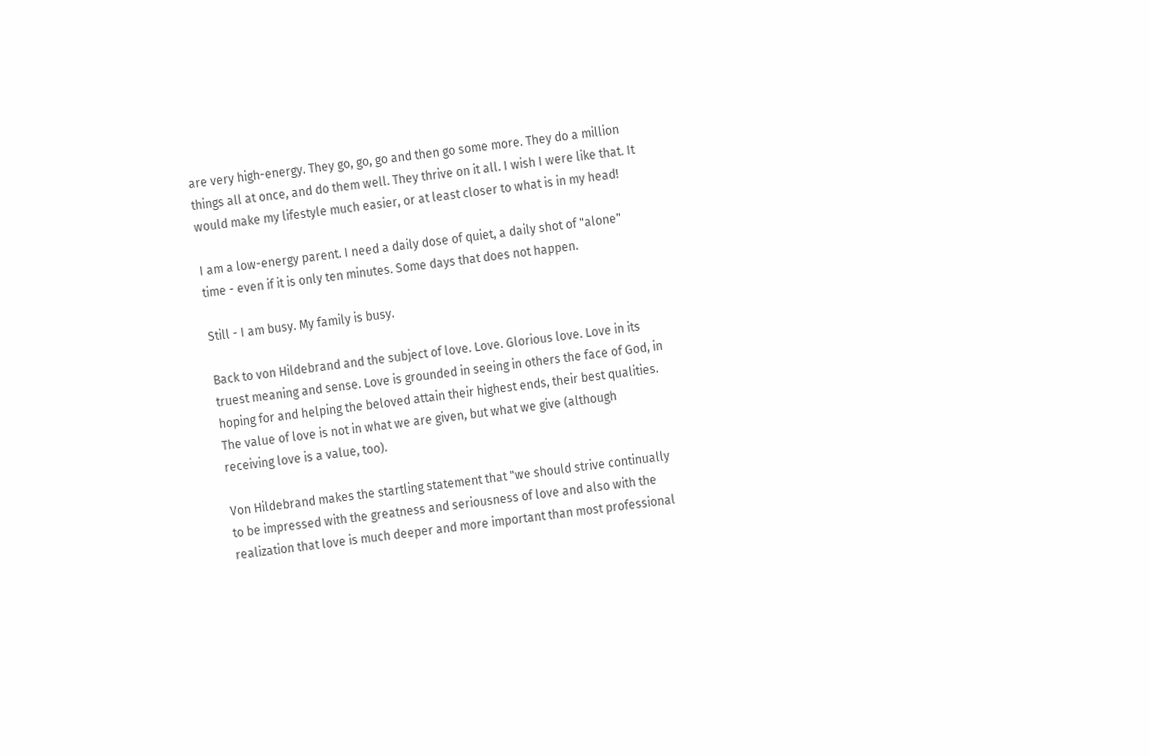are very high-energy. They go, go, go and then go some more. They do a million things all at once, and do them well. They thrive on it all. I wish I were like that. It would make my lifestyle much easier, or at least closer to what is in my head!

I am a low-energy parent. I need a daily dose of quiet, a daily shot of "alone" time - even if it is only ten minutes. Some days that does not happen.

Still - I am busy. My family is busy.

Back to von Hildebrand and the subject of love. Love. Glorious love. Love in its truest meaning and sense. Love is grounded in seeing in others the face of God, in hoping for and helping the beloved attain their highest ends, their best qualities. The value of love is not in what we are given, but what we give (although receiving love is a value, too).

Von Hildebrand makes the startling statement that "we should strive continually to be impressed with the greatness and seriousness of love and also with the realization that love is much deeper and more important than most professional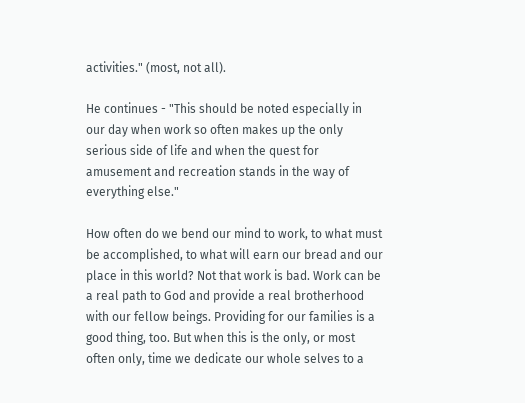activities." (most, not all).

He continues - "This should be noted especially in our day when work so often makes up the only serious side of life and when the quest for amusement and recreation stands in the way of everything else."

How often do we bend our mind to work, to what must be accomplished, to what will earn our bread and our place in this world? Not that work is bad. Work can be a real path to God and provide a real brotherhood with our fellow beings. Providing for our families is a good thing, too. But when this is the only, or most often only, time we dedicate our whole selves to a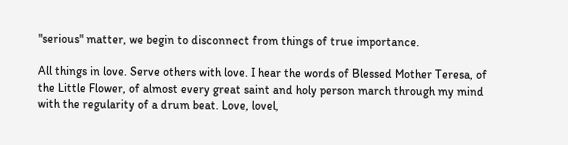"serious" matter, we begin to disconnect from things of true importance.

All things in love. Serve others with love. I hear the words of Blessed Mother Teresa, of the Little Flower, of almost every great saint and holy person march through my mind with the regularity of a drum beat. Love, lovel,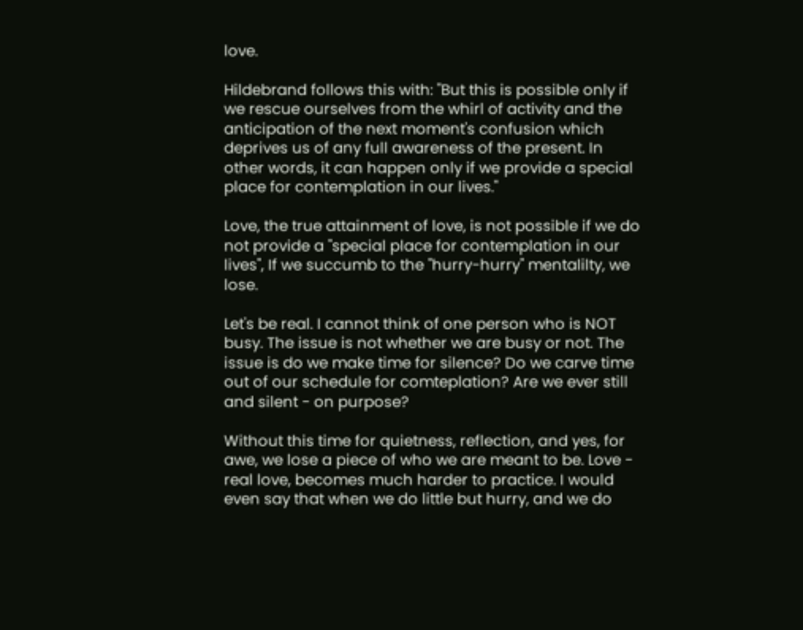love.

Hildebrand follows this with: "But this is possible only if we rescue ourselves from the whirl of activity and the anticipation of the next moment's confusion which deprives us of any full awareness of the present. In other words, it can happen only if we provide a special place for contemplation in our lives."

Love, the true attainment of love, is not possible if we do not provide a "special place for contemplation in our lives", If we succumb to the "hurry-hurry" mentalilty, we lose.

Let's be real. I cannot think of one person who is NOT busy. The issue is not whether we are busy or not. The issue is do we make time for silence? Do we carve time out of our schedule for comteplation? Are we ever still and silent - on purpose?

Without this time for quietness, reflection, and yes, for awe, we lose a piece of who we are meant to be. Love - real love, becomes much harder to practice. I would even say that when we do little but hurry, and we do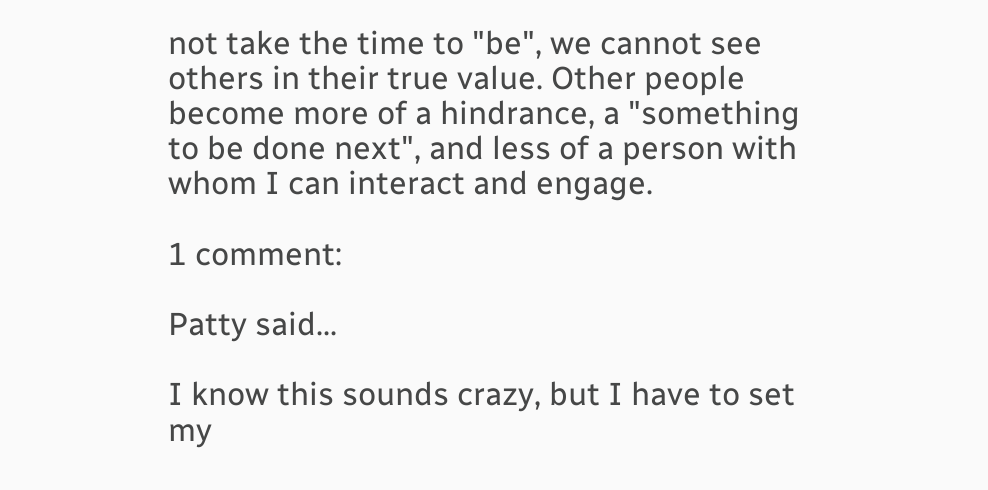not take the time to "be", we cannot see others in their true value. Other people become more of a hindrance, a "something to be done next", and less of a person with whom I can interact and engage.

1 comment:

Patty said...

I know this sounds crazy, but I have to set my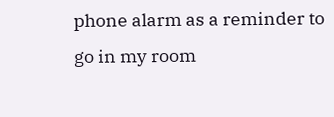phone alarm as a reminder to go in my room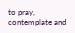to pray, contemplate and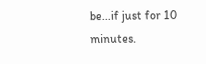be...if just for 10 minutes.